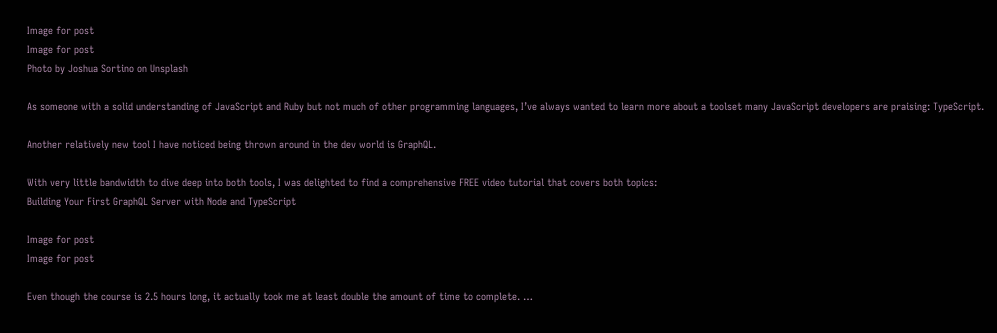Image for post
Image for post
Photo by Joshua Sortino on Unsplash

As someone with a solid understanding of JavaScript and Ruby but not much of other programming languages, I’ve always wanted to learn more about a toolset many JavaScript developers are praising: TypeScript.

Another relatively new tool I have noticed being thrown around in the dev world is GraphQL.

With very little bandwidth to dive deep into both tools, I was delighted to find a comprehensive FREE video tutorial that covers both topics:
Building Your First GraphQL Server with Node and TypeScript

Image for post
Image for post

Even though the course is 2.5 hours long, it actually took me at least double the amount of time to complete. …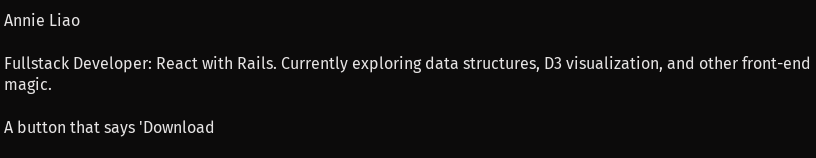Annie Liao

Fullstack Developer: React with Rails. Currently exploring data structures, D3 visualization, and other front-end magic.

A button that says 'Download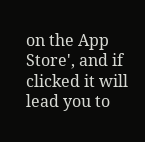on the App Store', and if clicked it will lead you to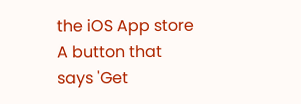the iOS App store
A button that says 'Get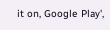it on, Google Play',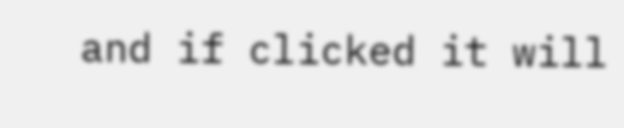and if clicked it will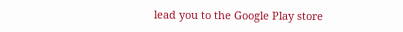lead you to the Google Play store